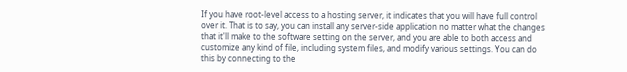If you have root-level access to a hosting server, it indicates that you will have full control over it. That is to say, you can install any server-side application no matter what the changes that it'll make to the software setting on the server, and you are able to both access and customize any kind of file, including system files, and modify various settings. You can do this by connecting to the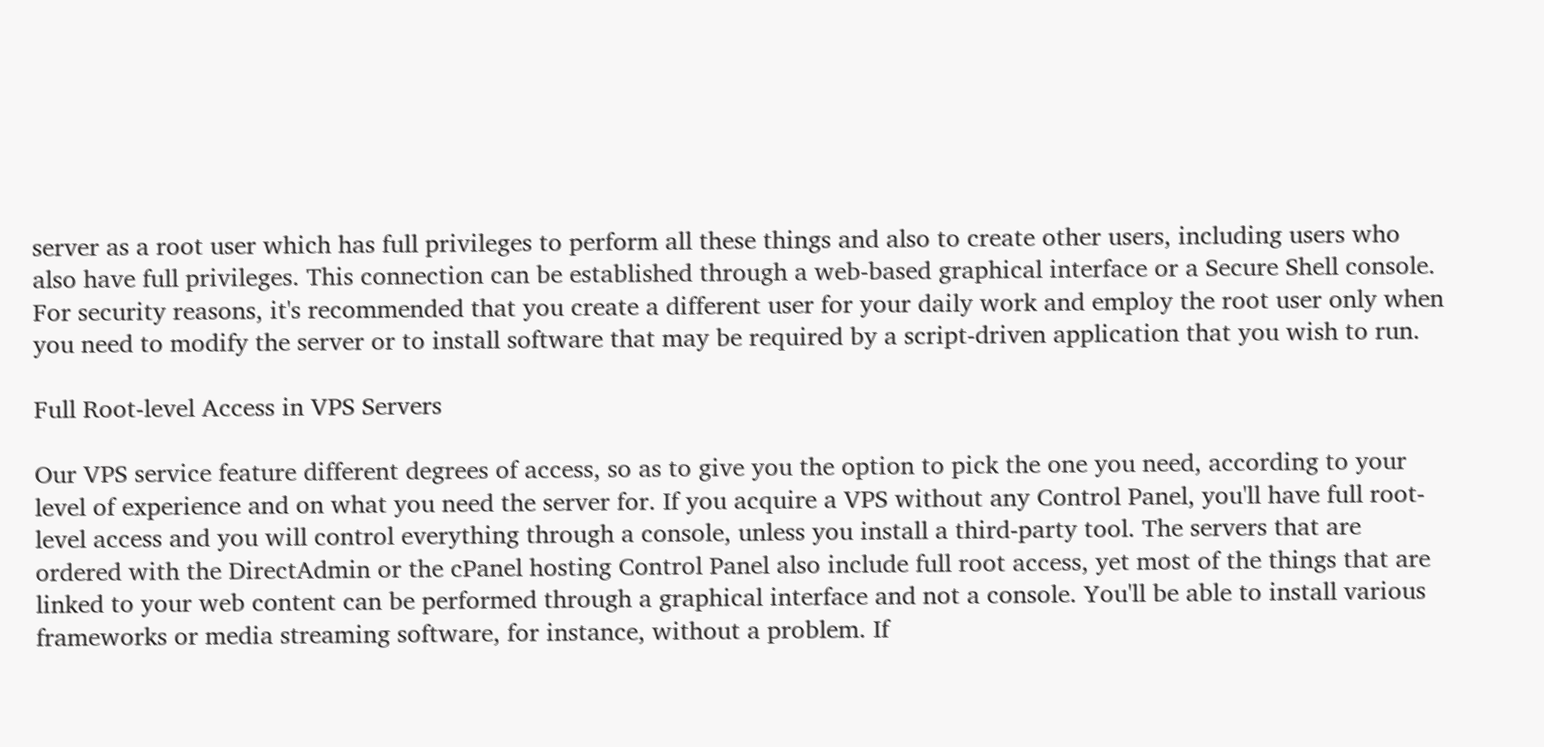server as a root user which has full privileges to perform all these things and also to create other users, including users who also have full privileges. This connection can be established through a web-based graphical interface or a Secure Shell console. For security reasons, it's recommended that you create a different user for your daily work and employ the root user only when you need to modify the server or to install software that may be required by a script-driven application that you wish to run.

Full Root-level Access in VPS Servers

Our VPS service feature different degrees of access, so as to give you the option to pick the one you need, according to your level of experience and on what you need the server for. If you acquire a VPS without any Control Panel, you'll have full root-level access and you will control everything through a console, unless you install a third-party tool. The servers that are ordered with the DirectAdmin or the cPanel hosting Control Panel also include full root access, yet most of the things that are linked to your web content can be performed through a graphical interface and not a console. You'll be able to install various frameworks or media streaming software, for instance, without a problem. If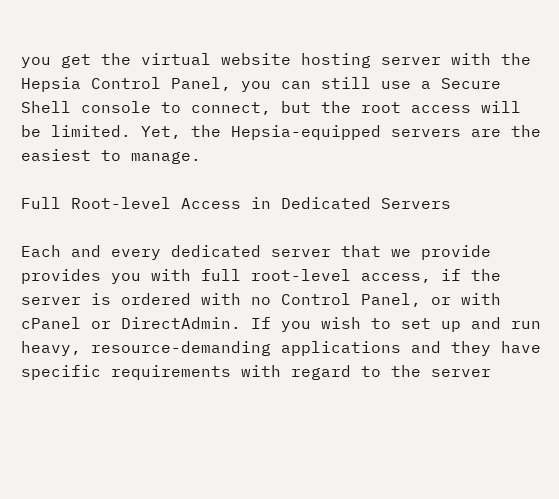you get the virtual website hosting server with the Hepsia Control Panel, you can still use a Secure Shell console to connect, but the root access will be limited. Yet, the Hepsia-equipped servers are the easiest to manage.

Full Root-level Access in Dedicated Servers

Each and every dedicated server that we provide provides you with full root-level access, if the server is ordered with no Control Panel, or with cPanel or DirectAdmin. If you wish to set up and run heavy, resource-demanding applications and they have specific requirements with regard to the server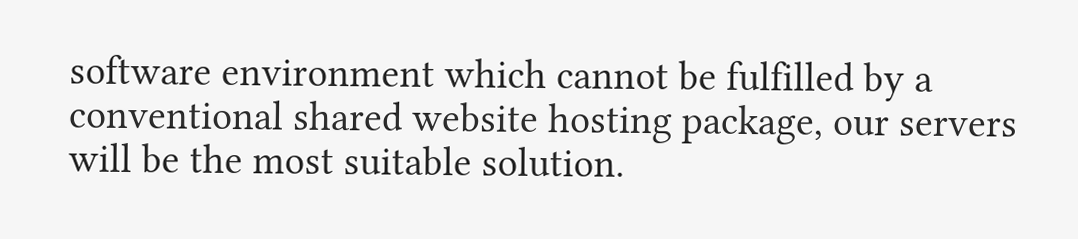software environment which cannot be fulfilled by a conventional shared website hosting package, our servers will be the most suitable solution.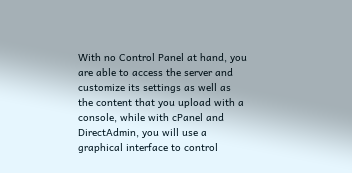With no Control Panel at hand, you are able to access the server and customize its settings as well as the content that you upload with a console, while with cPanel and DirectAdmin, you will use a graphical interface to control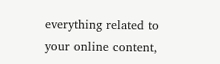everything related to your online content,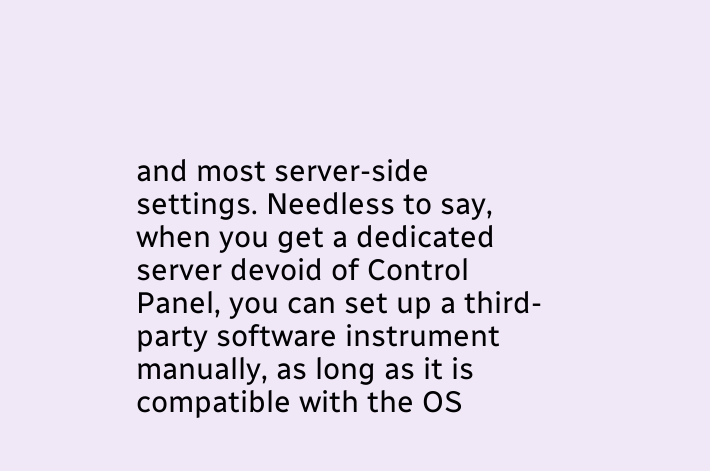and most server-side settings. Needless to say, when you get a dedicated server devoid of Control Panel, you can set up a third-party software instrument manually, as long as it is compatible with the OS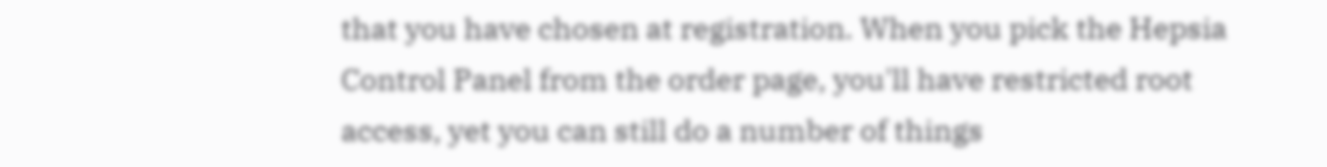that you have chosen at registration. When you pick the Hepsia Control Panel from the order page, you'll have restricted root access, yet you can still do a number of things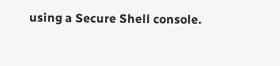using a Secure Shell console.